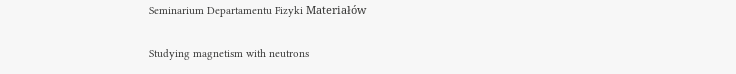Seminarium Departamentu Fizyki Materiałów

Studying magnetism with neutrons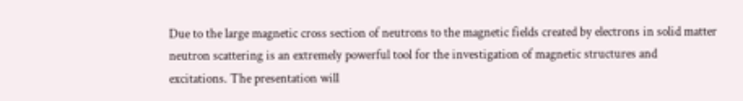Due to the large magnetic cross section of neutrons to the magnetic fields created by electrons in solid matter neutron scattering is an extremely powerful tool for the investigation of magnetic structures and excitations. The presentation will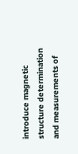introduce magnetic structure determination and measurements of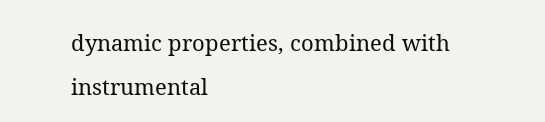dynamic properties, combined with instrumental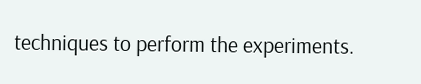techniques to perform the experiments.